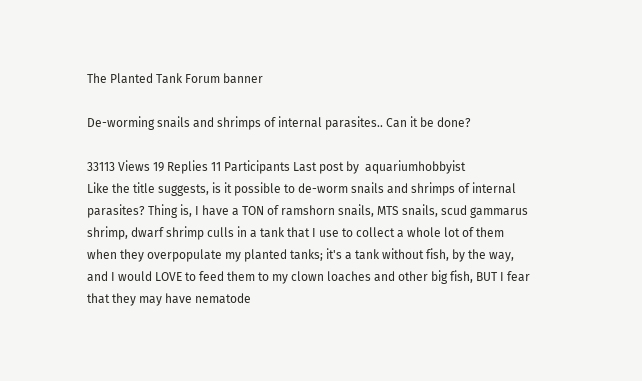The Planted Tank Forum banner

De-worming snails and shrimps of internal parasites.. Can it be done?

33113 Views 19 Replies 11 Participants Last post by  aquariumhobbyist
Like the title suggests, is it possible to de-worm snails and shrimps of internal parasites? Thing is, I have a TON of ramshorn snails, MTS snails, scud gammarus shrimp, dwarf shrimp culls in a tank that I use to collect a whole lot of them when they overpopulate my planted tanks; it's a tank without fish, by the way, and I would LOVE to feed them to my clown loaches and other big fish, BUT I fear that they may have nematode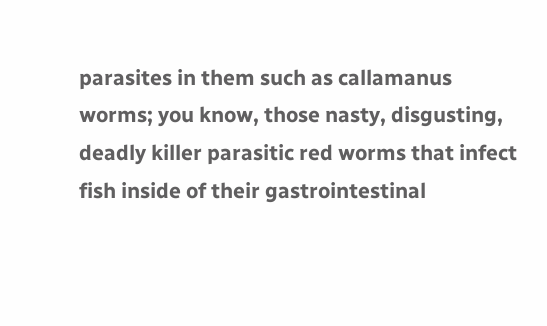parasites in them such as callamanus worms; you know, those nasty, disgusting, deadly killer parasitic red worms that infect fish inside of their gastrointestinal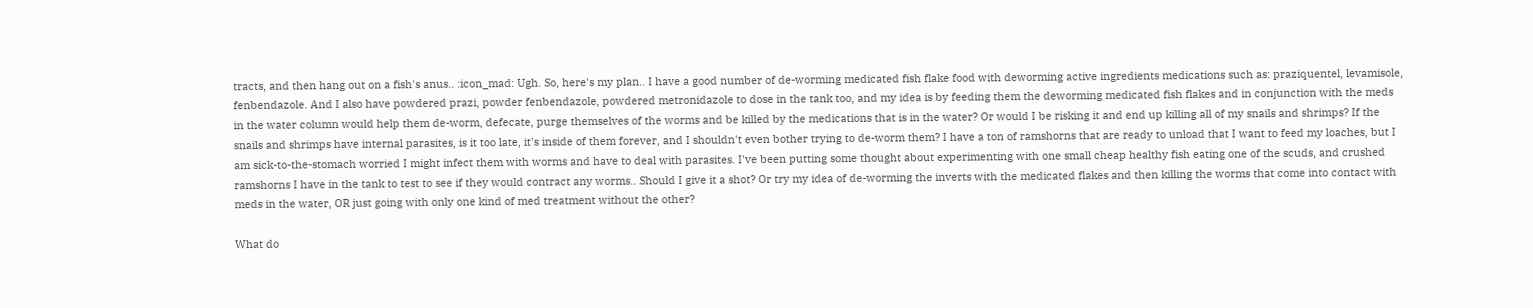tracts, and then hang out on a fish's anus.. :icon_mad: Ugh. So, here's my plan.. I have a good number of de-worming medicated fish flake food with deworming active ingredients medications such as: praziquentel, levamisole, fenbendazole. And I also have powdered prazi, powder fenbendazole, powdered metronidazole to dose in the tank too, and my idea is by feeding them the deworming medicated fish flakes and in conjunction with the meds in the water column would help them de-worm, defecate, purge themselves of the worms and be killed by the medications that is in the water? Or would I be risking it and end up killing all of my snails and shrimps? If the snails and shrimps have internal parasites, is it too late, it's inside of them forever, and I shouldn't even bother trying to de-worm them? I have a ton of ramshorns that are ready to unload that I want to feed my loaches, but I am sick-to-the-stomach worried I might infect them with worms and have to deal with parasites. I've been putting some thought about experimenting with one small cheap healthy fish eating one of the scuds, and crushed ramshorns I have in the tank to test to see if they would contract any worms.. Should I give it a shot? Or try my idea of de-worming the inverts with the medicated flakes and then killing the worms that come into contact with meds in the water, OR just going with only one kind of med treatment without the other?

What do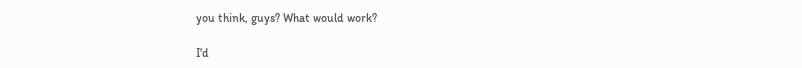you think, guys? What would work?

I'd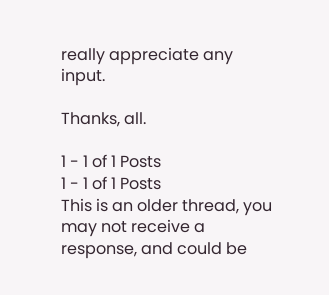really appreciate any input.

Thanks, all.

1 - 1 of 1 Posts
1 - 1 of 1 Posts
This is an older thread, you may not receive a response, and could be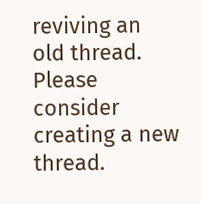reviving an old thread. Please consider creating a new thread.